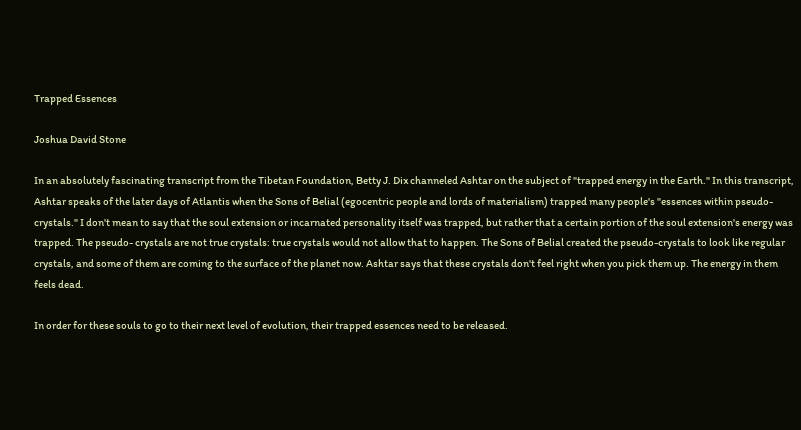Trapped Essences

Joshua David Stone

In an absolutely fascinating transcript from the Tibetan Foundation, Betty J. Dix channeled Ashtar on the subject of "trapped energy in the Earth." In this transcript, Ashtar speaks of the later days of Atlantis when the Sons of Belial (egocentric people and lords of materialism) trapped many people's "essences within pseudo-crystals." I don't mean to say that the soul extension or incarnated personality itself was trapped, but rather that a certain portion of the soul extension's energy was trapped. The pseudo- crystals are not true crystals: true crystals would not allow that to happen. The Sons of Belial created the pseudo-crystals to look like regular crystals, and some of them are coming to the surface of the planet now. Ashtar says that these crystals don't feel right when you pick them up. The energy in them feels dead.

In order for these souls to go to their next level of evolution, their trapped essences need to be released.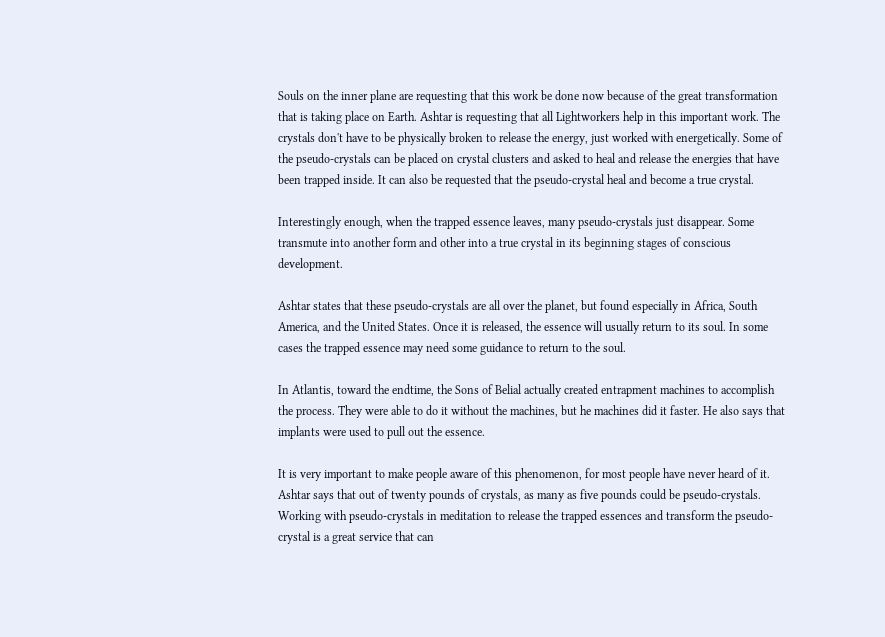Souls on the inner plane are requesting that this work be done now because of the great transformation that is taking place on Earth. Ashtar is requesting that all Lightworkers help in this important work. The crystals don't have to be physically broken to release the energy, just worked with energetically. Some of the pseudo-crystals can be placed on crystal clusters and asked to heal and release the energies that have been trapped inside. It can also be requested that the pseudo-crystal heal and become a true crystal.

Interestingly enough, when the trapped essence leaves, many pseudo-crystals just disappear. Some transmute into another form and other into a true crystal in its beginning stages of conscious development.

Ashtar states that these pseudo-crystals are all over the planet, but found especially in Africa, South America, and the United States. Once it is released, the essence will usually return to its soul. In some cases the trapped essence may need some guidance to return to the soul.

In Atlantis, toward the endtime, the Sons of Belial actually created entrapment machines to accomplish the process. They were able to do it without the machines, but he machines did it faster. He also says that implants were used to pull out the essence.

It is very important to make people aware of this phenomenon, for most people have never heard of it. Ashtar says that out of twenty pounds of crystals, as many as five pounds could be pseudo-crystals. Working with pseudo-crystals in meditation to release the trapped essences and transform the pseudo-crystal is a great service that can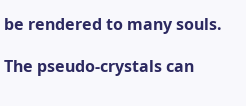be rendered to many souls.

The pseudo-crystals can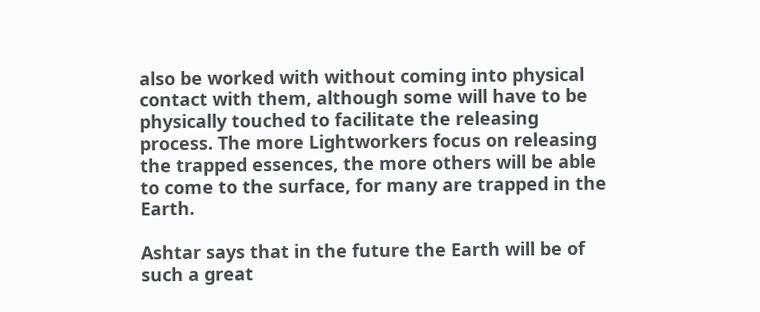also be worked with without coming into physical contact with them, although some will have to be physically touched to facilitate the releasing process. The more Lightworkers focus on releasing the trapped essences, the more others will be able to come to the surface, for many are trapped in the Earth.

Ashtar says that in the future the Earth will be of such a great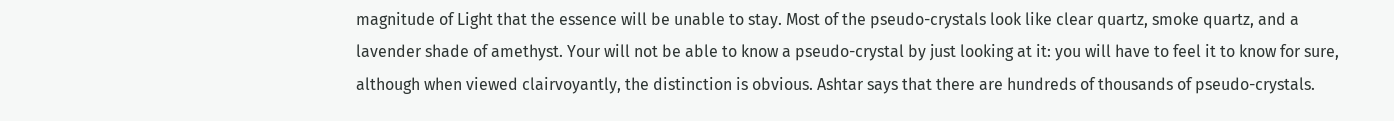magnitude of Light that the essence will be unable to stay. Most of the pseudo-crystals look like clear quartz, smoke quartz, and a lavender shade of amethyst. Your will not be able to know a pseudo-crystal by just looking at it: you will have to feel it to know for sure, although when viewed clairvoyantly, the distinction is obvious. Ashtar says that there are hundreds of thousands of pseudo-crystals.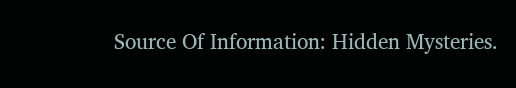Source Of Information: Hidden Mysteries.